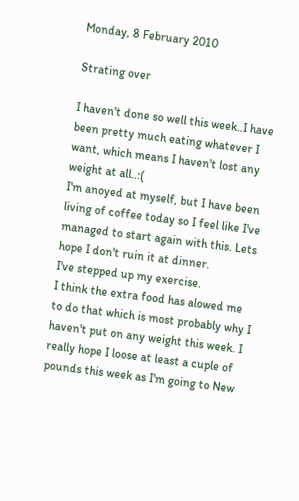Monday, 8 February 2010

Strating over

I haven't done so well this week..I have been pretty much eating whatever I want, which means I haven't lost any weight at all..:(
I'm anoyed at myself, but I have been living of coffee today so I feel like I've managed to start again with this. Lets hope I don't ruin it at dinner.
I've stepped up my exercise.
I think the extra food has alowed me to do that which is most probably why I haven't put on any weight this week. I really hope I loose at least a cuple of pounds this week as I'm going to New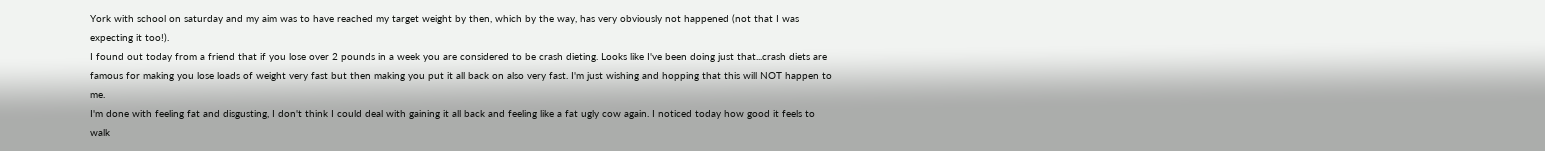York with school on saturday and my aim was to have reached my target weight by then, which by the way, has very obviously not happened (not that I was expecting it too!).
I found out today from a friend that if you lose over 2 pounds in a week you are considered to be crash dieting. Looks like I've been doing just that...crash diets are famous for making you lose loads of weight very fast but then making you put it all back on also very fast. I'm just wishing and hopping that this will NOT happen to me.
I'm done with feeling fat and disgusting, I don't think I could deal with gaining it all back and feeling like a fat ugly cow again. I noticed today how good it feels to walk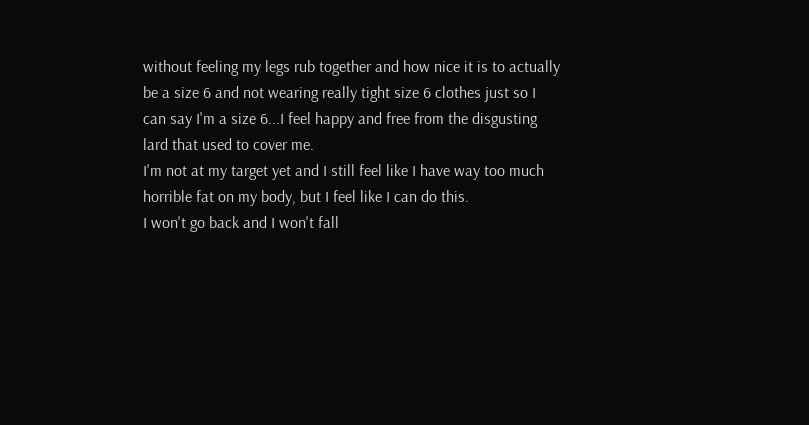without feeling my legs rub together and how nice it is to actually be a size 6 and not wearing really tight size 6 clothes just so I can say I'm a size 6...I feel happy and free from the disgusting lard that used to cover me.
I'm not at my target yet and I still feel like I have way too much horrible fat on my body, but I feel like I can do this.
I won't go back and I won't fall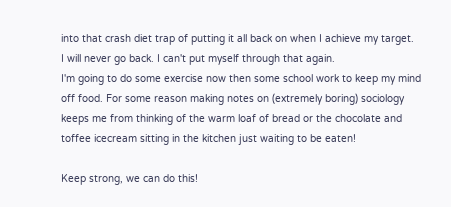into that crash diet trap of putting it all back on when I achieve my target.
I will never go back. I can't put myself through that again.
I'm going to do some exercise now then some school work to keep my mind off food. For some reason making notes on (extremely boring) sociology keeps me from thinking of the warm loaf of bread or the chocolate and toffee icecream sitting in the kitchen just waiting to be eaten!

Keep strong, we can do this!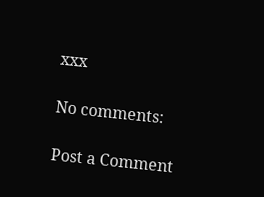xxx

No comments:

Post a Comment